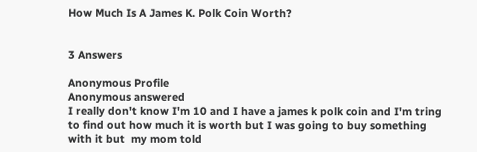How Much Is A James K. Polk Coin Worth?


3 Answers

Anonymous Profile
Anonymous answered
I really don't know I'm 10 and I have a james k polk coin and I'm tring to find out how much it is worth but I was going to buy something with it but  my mom told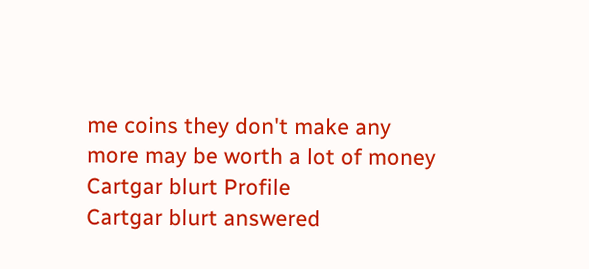me coins they don't make any more may be worth a lot of money
Cartgar blurt Profile
Cartgar blurt answered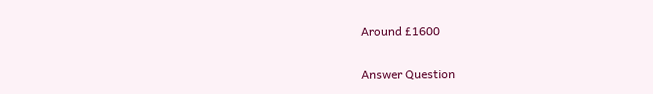Around £1600

Answer Question